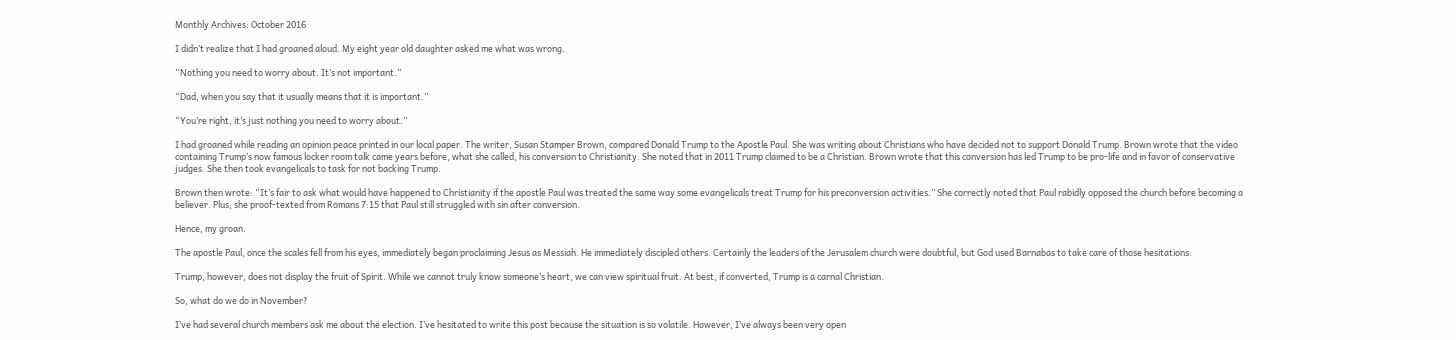Monthly Archives: October 2016

I didn’t realize that I had groaned aloud. My eight year old daughter asked me what was wrong.

“Nothing you need to worry about. It’s not important.”

“Dad, when you say that it usually means that it is important.”

“You’re right, it’s just nothing you need to worry about.”

I had groaned while reading an opinion peace printed in our local paper. The writer, Susan Stamper Brown, compared Donald Trump to the Apostle Paul. She was writing about Christians who have decided not to support Donald Trump. Brown wrote that the video containing Trump’s now famous locker room talk came years before, what she called, his conversion to Christianity. She noted that in 2011 Trump claimed to be a Christian. Brown wrote that this conversion has led Trump to be pro-life and in favor of conservative judges. She then took evangelicals to task for not backing Trump.

Brown then wrote: “It’s fair to ask what would have happened to Christianity if the apostle Paul was treated the same way some evangelicals treat Trump for his preconversion activities.” She correctly noted that Paul rabidly opposed the church before becoming a believer. Plus, she proof-texted from Romans 7:15 that Paul still struggled with sin after conversion.

Hence, my groan.

The apostle Paul, once the scales fell from his eyes, immediately began proclaiming Jesus as Messiah. He immediately discipled others. Certainly the leaders of the Jerusalem church were doubtful, but God used Barnabas to take care of those hesitations.

Trump, however, does not display the fruit of Spirit. While we cannot truly know someone’s heart, we can view spiritual fruit. At best, if converted, Trump is a carnal Christian.

So, what do we do in November?

I’ve had several church members ask me about the election. I’ve hesitated to write this post because the situation is so volatile. However, I’ve always been very open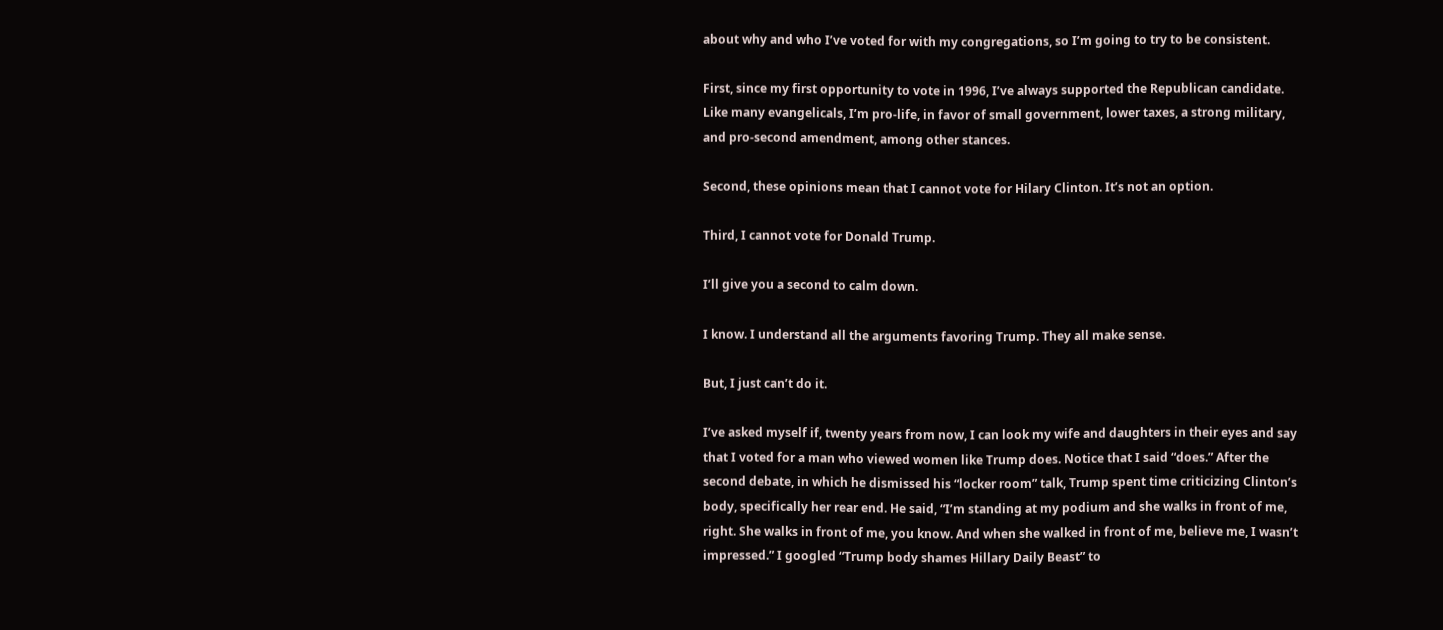about why and who I’ve voted for with my congregations, so I’m going to try to be consistent.

First, since my first opportunity to vote in 1996, I’ve always supported the Republican candidate. Like many evangelicals, I’m pro-life, in favor of small government, lower taxes, a strong military, and pro-second amendment, among other stances.

Second, these opinions mean that I cannot vote for Hilary Clinton. It’s not an option.

Third, I cannot vote for Donald Trump.

I’ll give you a second to calm down.

I know. I understand all the arguments favoring Trump. They all make sense.

But, I just can’t do it.

I’ve asked myself if, twenty years from now, I can look my wife and daughters in their eyes and say that I voted for a man who viewed women like Trump does. Notice that I said “does.” After the second debate, in which he dismissed his “locker room” talk, Trump spent time criticizing Clinton’s body, specifically her rear end. He said, “I’m standing at my podium and she walks in front of me, right. She walks in front of me, you know. And when she walked in front of me, believe me, I wasn’t impressed.” I googled “Trump body shames Hillary Daily Beast” to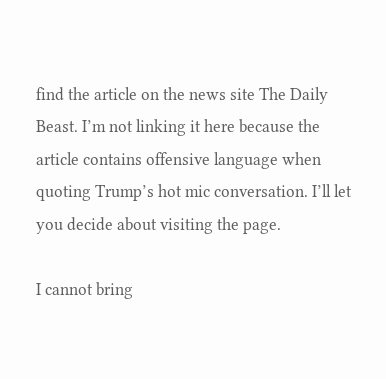find the article on the news site The Daily Beast. I’m not linking it here because the article contains offensive language when quoting Trump’s hot mic conversation. I’ll let you decide about visiting the page.

I cannot bring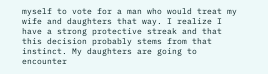myself to vote for a man who would treat my wife and daughters that way. I realize I have a strong protective streak and that this decision probably stems from that instinct. My daughters are going to encounter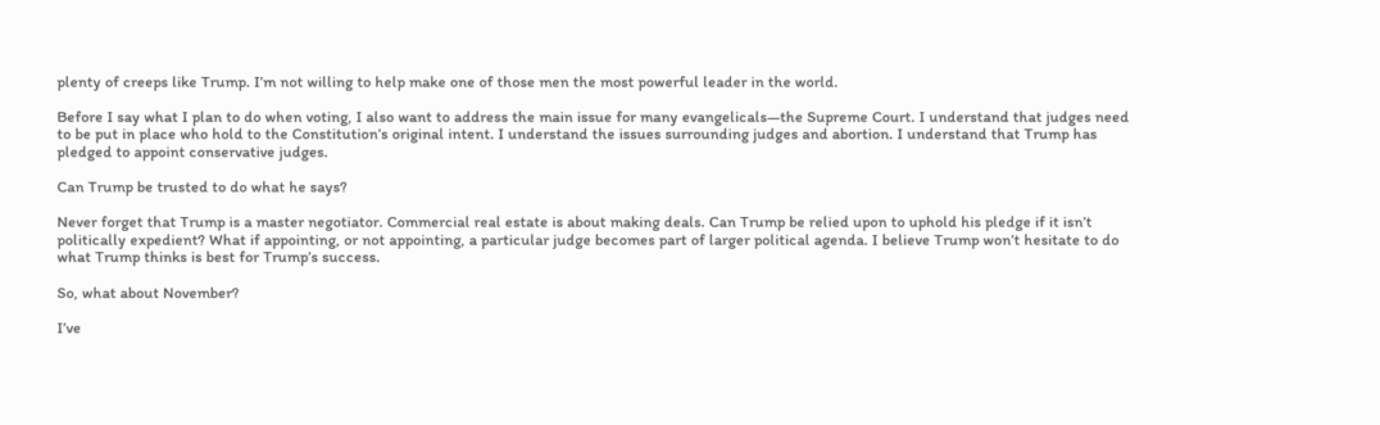plenty of creeps like Trump. I’m not willing to help make one of those men the most powerful leader in the world.

Before I say what I plan to do when voting, I also want to address the main issue for many evangelicals—the Supreme Court. I understand that judges need to be put in place who hold to the Constitution’s original intent. I understand the issues surrounding judges and abortion. I understand that Trump has pledged to appoint conservative judges.

Can Trump be trusted to do what he says?

Never forget that Trump is a master negotiator. Commercial real estate is about making deals. Can Trump be relied upon to uphold his pledge if it isn’t politically expedient? What if appointing, or not appointing, a particular judge becomes part of larger political agenda. I believe Trump won’t hesitate to do what Trump thinks is best for Trump’s success.

So, what about November?

I’ve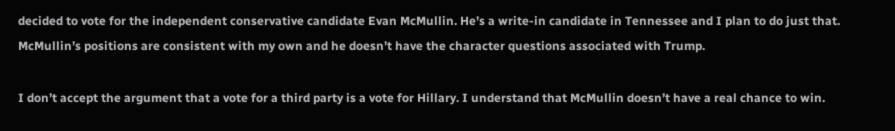decided to vote for the independent conservative candidate Evan McMullin. He’s a write-in candidate in Tennessee and I plan to do just that. McMullin’s positions are consistent with my own and he doesn’t have the character questions associated with Trump.

I don’t accept the argument that a vote for a third party is a vote for Hillary. I understand that McMullin doesn’t have a real chance to win.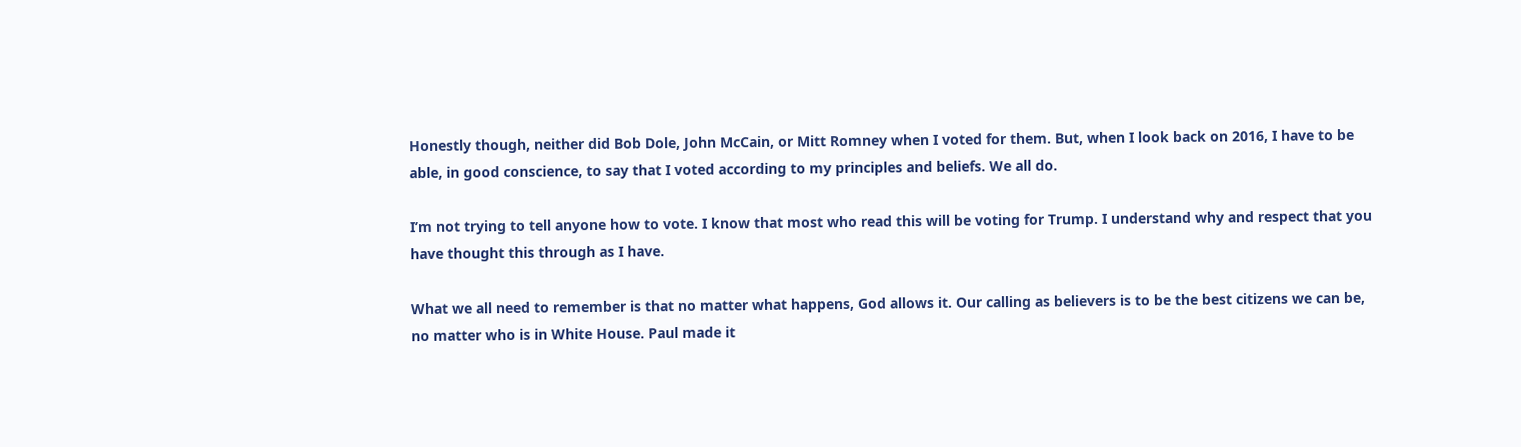Honestly though, neither did Bob Dole, John McCain, or Mitt Romney when I voted for them. But, when I look back on 2016, I have to be able, in good conscience, to say that I voted according to my principles and beliefs. We all do.

I’m not trying to tell anyone how to vote. I know that most who read this will be voting for Trump. I understand why and respect that you have thought this through as I have.

What we all need to remember is that no matter what happens, God allows it. Our calling as believers is to be the best citizens we can be, no matter who is in White House. Paul made it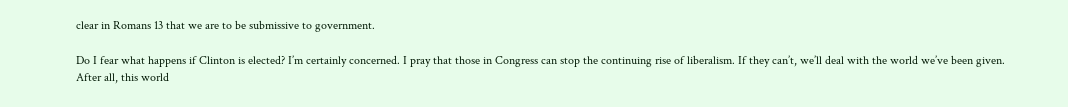clear in Romans 13 that we are to be submissive to government.

Do I fear what happens if Clinton is elected? I’m certainly concerned. I pray that those in Congress can stop the continuing rise of liberalism. If they can’t, we’ll deal with the world we’ve been given. After all, this world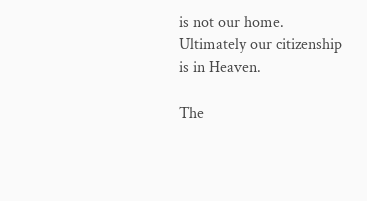is not our home. Ultimately our citizenship is in Heaven.

The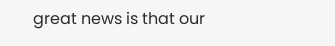great news is that our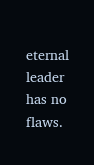eternal leader has no flaws.